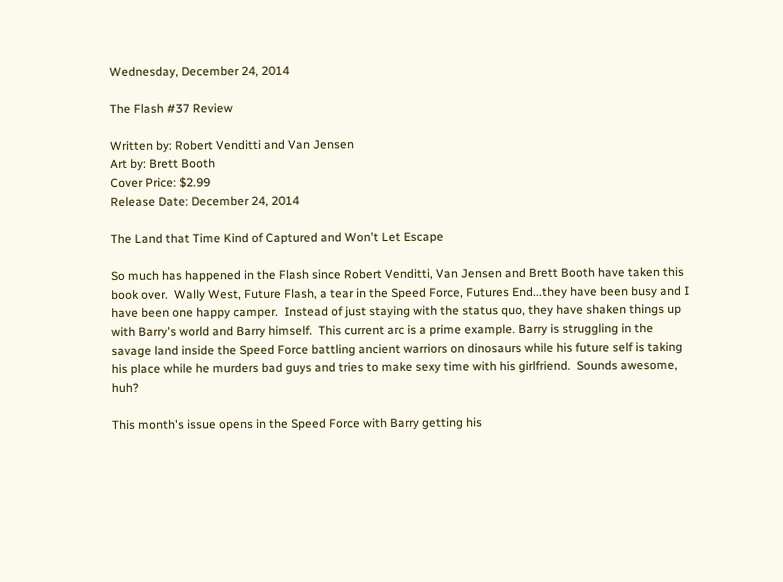Wednesday, December 24, 2014

The Flash #37 Review

Written by: Robert Venditti and Van Jensen
Art by: Brett Booth
Cover Price: $2.99
Release Date: December 24, 2014

The Land that Time Kind of Captured and Won't Let Escape

So much has happened in the Flash since Robert Venditti, Van Jensen and Brett Booth have taken this book over.  Wally West, Future Flash, a tear in the Speed Force, Futures End...they have been busy and I have been one happy camper.  Instead of just staying with the status quo, they have shaken things up with Barry's world and Barry himself.  This current arc is a prime example. Barry is struggling in the savage land inside the Speed Force battling ancient warriors on dinosaurs while his future self is taking his place while he murders bad guys and tries to make sexy time with his girlfriend.  Sounds awesome, huh?

This month's issue opens in the Speed Force with Barry getting his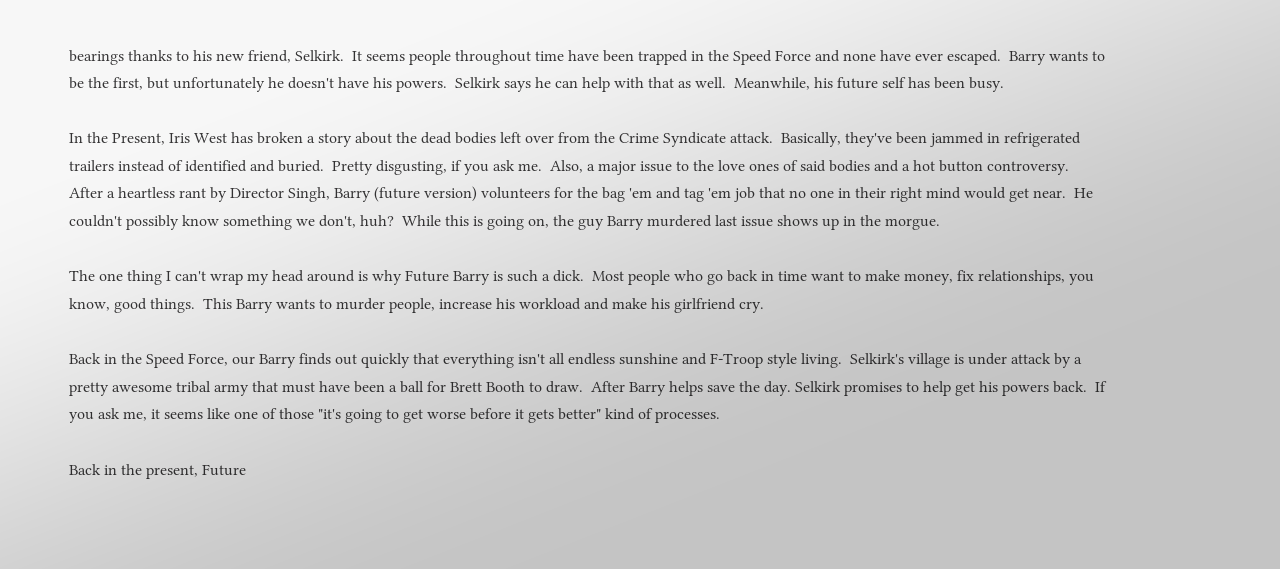bearings thanks to his new friend, Selkirk.  It seems people throughout time have been trapped in the Speed Force and none have ever escaped.  Barry wants to be the first, but unfortunately he doesn't have his powers.  Selkirk says he can help with that as well.  Meanwhile, his future self has been busy.

In the Present, Iris West has broken a story about the dead bodies left over from the Crime Syndicate attack.  Basically, they've been jammed in refrigerated trailers instead of identified and buried.  Pretty disgusting, if you ask me.  Also, a major issue to the love ones of said bodies and a hot button controversy.  After a heartless rant by Director Singh, Barry (future version) volunteers for the bag 'em and tag 'em job that no one in their right mind would get near.  He couldn't possibly know something we don't, huh?  While this is going on, the guy Barry murdered last issue shows up in the morgue.

The one thing I can't wrap my head around is why Future Barry is such a dick.  Most people who go back in time want to make money, fix relationships, you know, good things.  This Barry wants to murder people, increase his workload and make his girlfriend cry.

Back in the Speed Force, our Barry finds out quickly that everything isn't all endless sunshine and F-Troop style living.  Selkirk's village is under attack by a pretty awesome tribal army that must have been a ball for Brett Booth to draw.  After Barry helps save the day. Selkirk promises to help get his powers back.  If you ask me, it seems like one of those "it's going to get worse before it gets better" kind of processes.

Back in the present, Future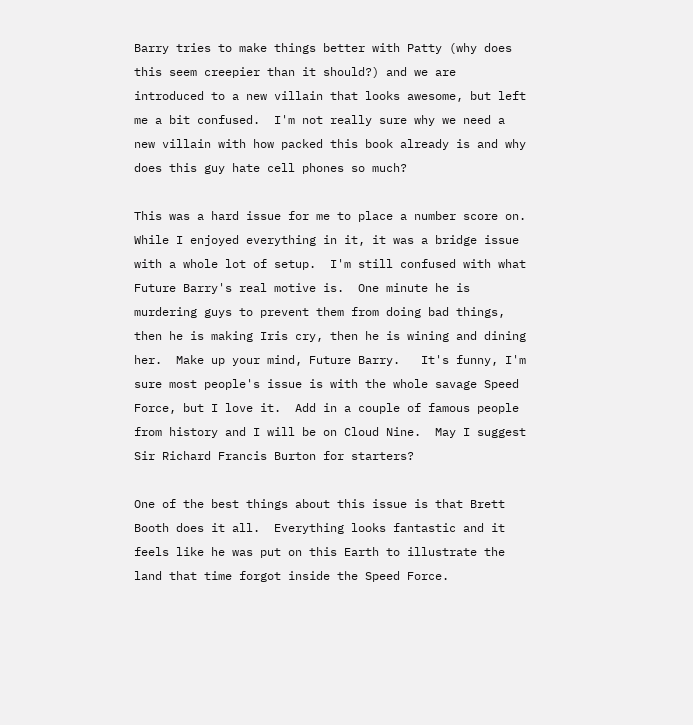Barry tries to make things better with Patty (why does this seem creepier than it should?) and we are introduced to a new villain that looks awesome, but left me a bit confused.  I'm not really sure why we need a new villain with how packed this book already is and why does this guy hate cell phones so much?

This was a hard issue for me to place a number score on.  While I enjoyed everything in it, it was a bridge issue with a whole lot of setup.  I'm still confused with what Future Barry's real motive is.  One minute he is murdering guys to prevent them from doing bad things, then he is making Iris cry, then he is wining and dining her.  Make up your mind, Future Barry.   It's funny, I'm sure most people's issue is with the whole savage Speed Force, but I love it.  Add in a couple of famous people from history and I will be on Cloud Nine.  May I suggest Sir Richard Francis Burton for starters?

One of the best things about this issue is that Brett Booth does it all.  Everything looks fantastic and it feels like he was put on this Earth to illustrate the land that time forgot inside the Speed Force.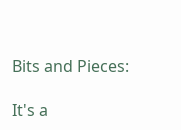Bits and Pieces:

It's a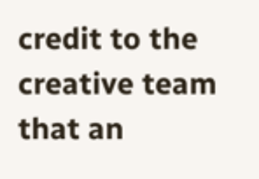credit to the creative team that an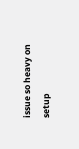issue so heavy on setup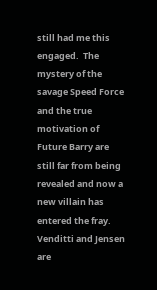still had me this engaged.  The mystery of the savage Speed Force and the true motivation of Future Barry are still far from being revealed and now a new villain has entered the fray.  Venditti and Jensen are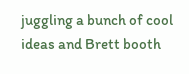juggling a bunch of cool ideas and Brett booth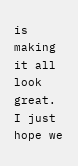is making it all look great.  I just hope we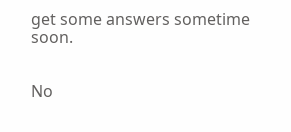get some answers sometime soon.


No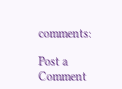comments:

Post a Comment